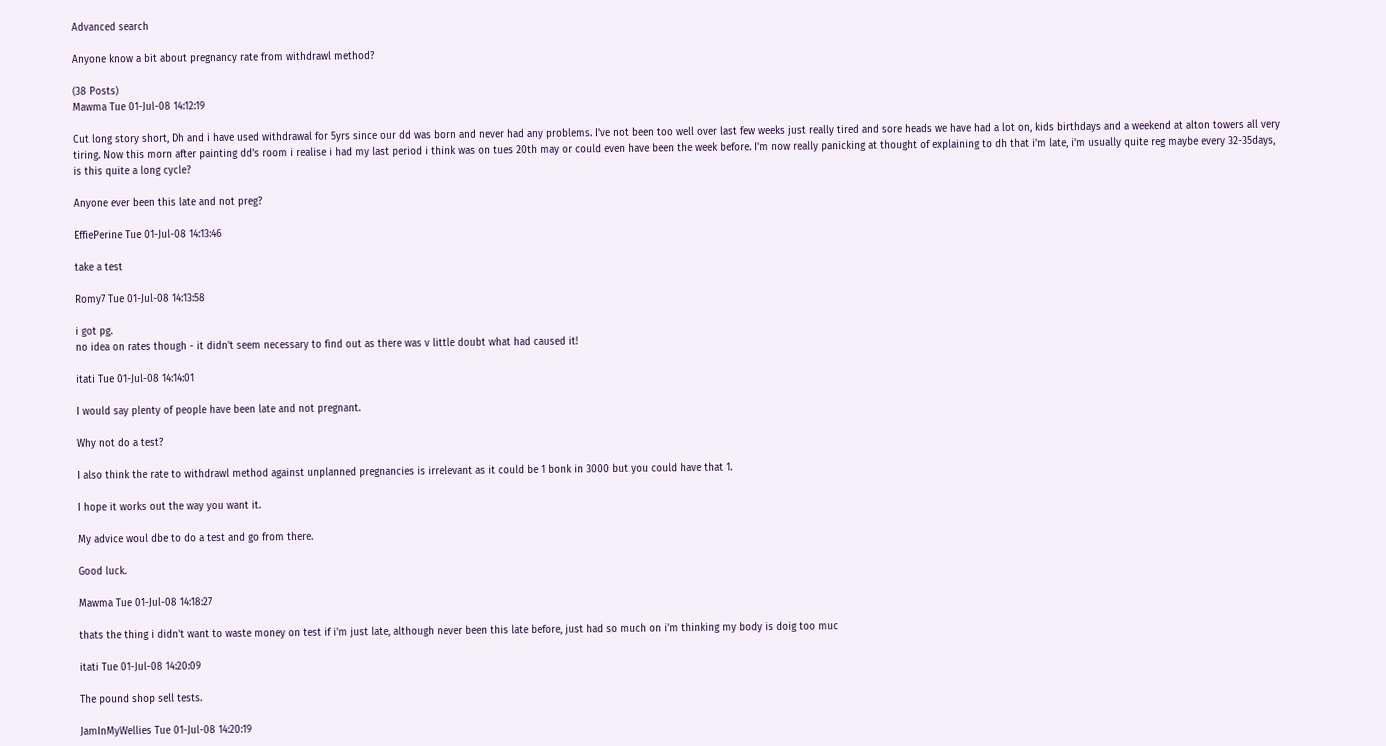Advanced search

Anyone know a bit about pregnancy rate from withdrawl method?

(38 Posts)
Mawma Tue 01-Jul-08 14:12:19

Cut long story short, Dh and i have used withdrawal for 5yrs since our dd was born and never had any problems. I've not been too well over last few weeks just really tired and sore heads we have had a lot on, kids birthdays and a weekend at alton towers all very tiring. Now this morn after painting dd's room i realise i had my last period i think was on tues 20th may or could even have been the week before. I'm now really panicking at thought of explaining to dh that i'm late, i'm usually quite reg maybe every 32-35days, is this quite a long cycle?

Anyone ever been this late and not preg?

EffiePerine Tue 01-Jul-08 14:13:46

take a test

Romy7 Tue 01-Jul-08 14:13:58

i got pg.
no idea on rates though - it didn't seem necessary to find out as there was v little doubt what had caused it!

itati Tue 01-Jul-08 14:14:01

I would say plenty of people have been late and not pregnant.

Why not do a test?

I also think the rate to withdrawl method against unplanned pregnancies is irrelevant as it could be 1 bonk in 3000 but you could have that 1.

I hope it works out the way you want it.

My advice woul dbe to do a test and go from there.

Good luck.

Mawma Tue 01-Jul-08 14:18:27

thats the thing i didn't want to waste money on test if i'm just late, although never been this late before, just had so much on i'm thinking my body is doig too muc

itati Tue 01-Jul-08 14:20:09

The pound shop sell tests.

JamInMyWellies Tue 01-Jul-08 14:20:19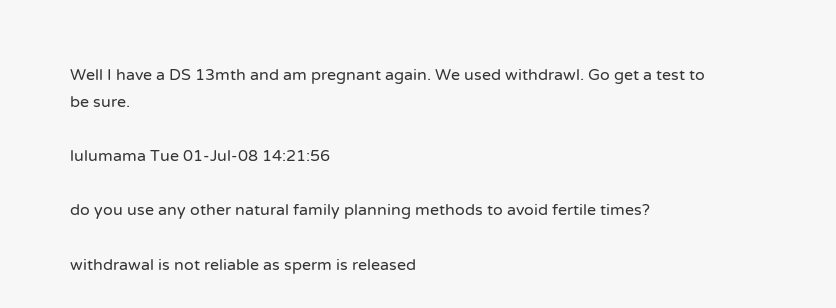Well I have a DS 13mth and am pregnant again. We used withdrawl. Go get a test to be sure.

lulumama Tue 01-Jul-08 14:21:56

do you use any other natural family planning methods to avoid fertile times?

withdrawal is not reliable as sperm is released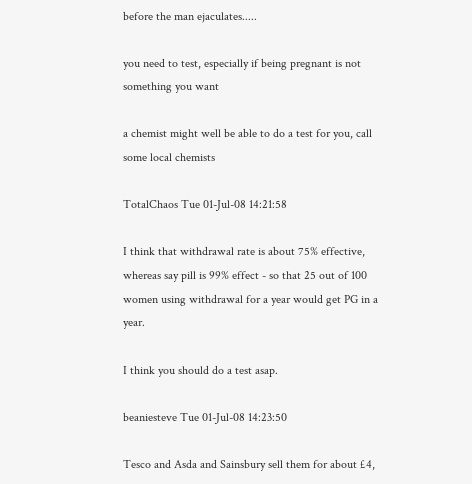before the man ejaculates.....

you need to test, especially if being pregnant is not something you want

a chemist might well be able to do a test for you, call some local chemists

TotalChaos Tue 01-Jul-08 14:21:58

I think that withdrawal rate is about 75% effective, whereas say pill is 99% effect - so that 25 out of 100 women using withdrawal for a year would get PG in a year.

I think you should do a test asap.

beaniesteve Tue 01-Jul-08 14:23:50

Tesco and Asda and Sainsbury sell them for about £4,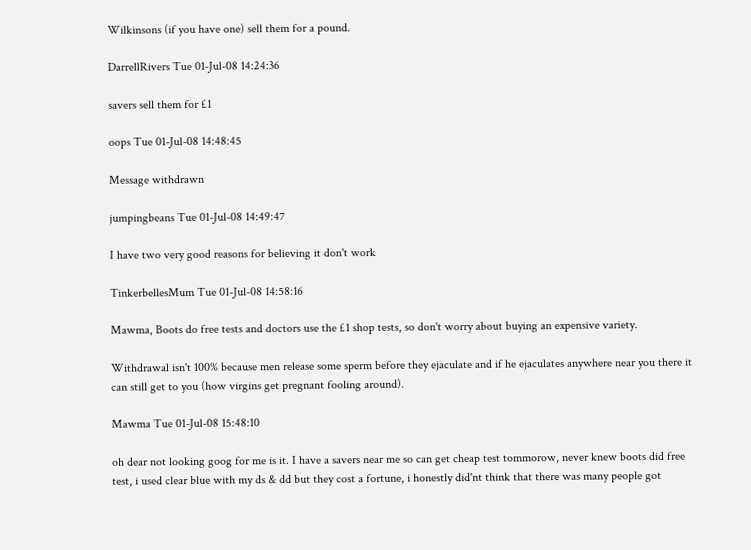Wilkinsons (if you have one) sell them for a pound.

DarrellRivers Tue 01-Jul-08 14:24:36

savers sell them for £1

oops Tue 01-Jul-08 14:48:45

Message withdrawn

jumpingbeans Tue 01-Jul-08 14:49:47

I have two very good reasons for believing it don't work

TinkerbellesMum Tue 01-Jul-08 14:58:16

Mawma, Boots do free tests and doctors use the £1 shop tests, so don't worry about buying an expensive variety.

Withdrawal isn't 100% because men release some sperm before they ejaculate and if he ejaculates anywhere near you there it can still get to you (how virgins get pregnant fooling around).

Mawma Tue 01-Jul-08 15:48:10

oh dear not looking goog for me is it. I have a savers near me so can get cheap test tommorow, never knew boots did free test, i used clear blue with my ds & dd but they cost a fortune, i honestly did'nt think that there was many people got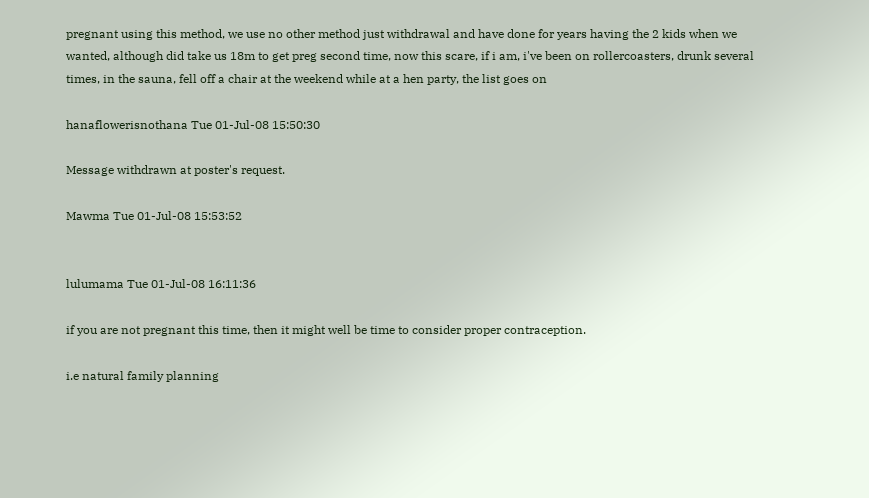pregnant using this method, we use no other method just withdrawal and have done for years having the 2 kids when we wanted, although did take us 18m to get preg second time, now this scare, if i am, i've been on rollercoasters, drunk several times, in the sauna, fell off a chair at the weekend while at a hen party, the list goes on

hanaflowerisnothana Tue 01-Jul-08 15:50:30

Message withdrawn at poster's request.

Mawma Tue 01-Jul-08 15:53:52


lulumama Tue 01-Jul-08 16:11:36

if you are not pregnant this time, then it might well be time to consider proper contraception.

i.e natural family planning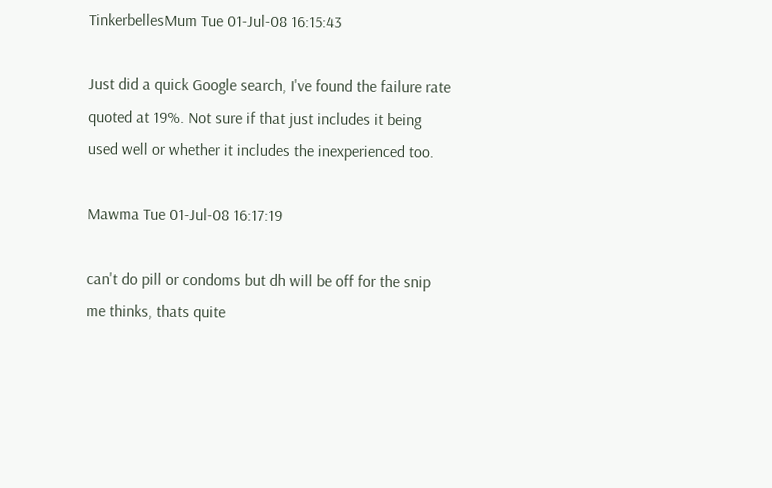TinkerbellesMum Tue 01-Jul-08 16:15:43

Just did a quick Google search, I've found the failure rate quoted at 19%. Not sure if that just includes it being used well or whether it includes the inexperienced too.

Mawma Tue 01-Jul-08 16:17:19

can't do pill or condoms but dh will be off for the snip me thinks, thats quite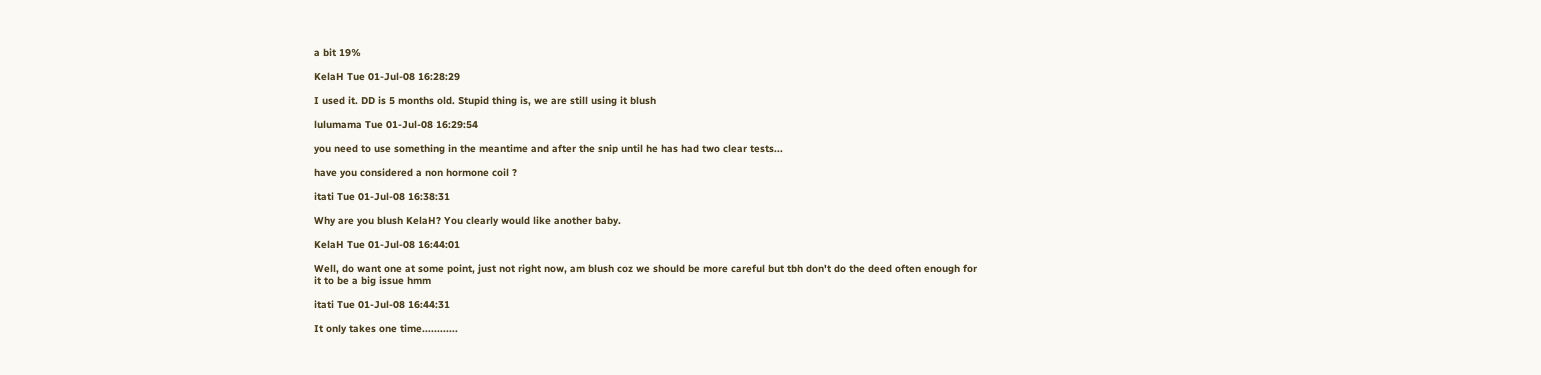a bit 19%

KelaH Tue 01-Jul-08 16:28:29

I used it. DD is 5 months old. Stupid thing is, we are still using it blush

lulumama Tue 01-Jul-08 16:29:54

you need to use something in the meantime and after the snip until he has had two clear tests...

have you considered a non hormone coil ?

itati Tue 01-Jul-08 16:38:31

Why are you blush KelaH? You clearly would like another baby.

KelaH Tue 01-Jul-08 16:44:01

Well, do want one at some point, just not right now, am blush coz we should be more careful but tbh don't do the deed often enough for it to be a big issue hmm

itati Tue 01-Jul-08 16:44:31

It only takes one time............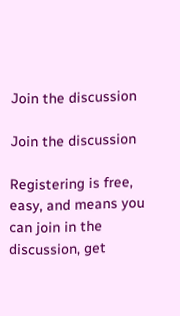Join the discussion

Join the discussion

Registering is free, easy, and means you can join in the discussion, get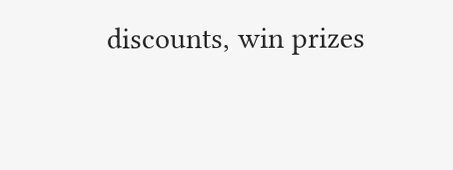discounts, win prizes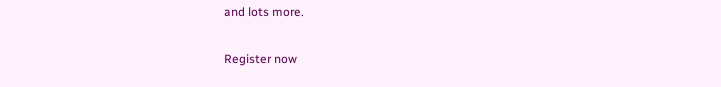and lots more.

Register now